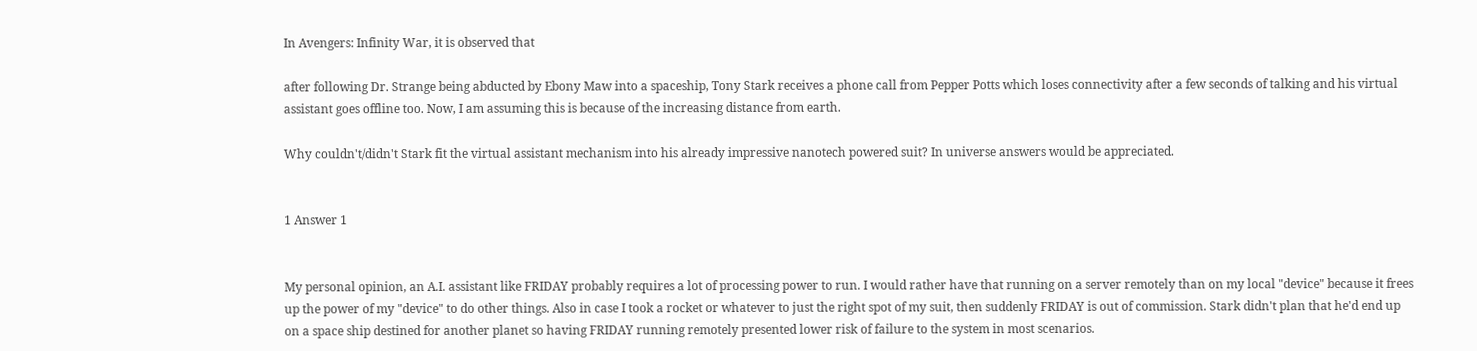In Avengers: Infinity War, it is observed that

after following Dr. Strange being abducted by Ebony Maw into a spaceship, Tony Stark receives a phone call from Pepper Potts which loses connectivity after a few seconds of talking and his virtual assistant goes offline too. Now, I am assuming this is because of the increasing distance from earth.

Why couldn't/didn't Stark fit the virtual assistant mechanism into his already impressive nanotech powered suit? In universe answers would be appreciated.


1 Answer 1


My personal opinion, an A.I. assistant like FRIDAY probably requires a lot of processing power to run. I would rather have that running on a server remotely than on my local "device" because it frees up the power of my "device" to do other things. Also in case I took a rocket or whatever to just the right spot of my suit, then suddenly FRIDAY is out of commission. Stark didn't plan that he'd end up on a space ship destined for another planet so having FRIDAY running remotely presented lower risk of failure to the system in most scenarios.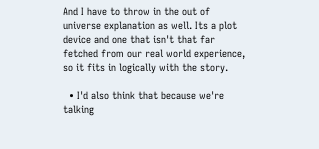And I have to throw in the out of universe explanation as well. Its a plot device and one that isn't that far fetched from our real world experience, so it fits in logically with the story.

  • I'd also think that because we're talking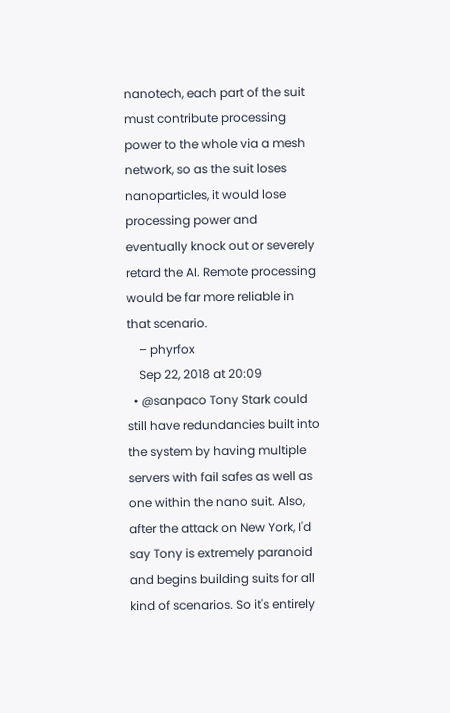nanotech, each part of the suit must contribute processing power to the whole via a mesh network, so as the suit loses nanoparticles, it would lose processing power and eventually knock out or severely retard the AI. Remote processing would be far more reliable in that scenario.
    – phyrfox
    Sep 22, 2018 at 20:09
  • @sanpaco Tony Stark could still have redundancies built into the system by having multiple servers with fail safes as well as one within the nano suit. Also, after the attack on New York, I'd say Tony is extremely paranoid and begins building suits for all kind of scenarios. So it's entirely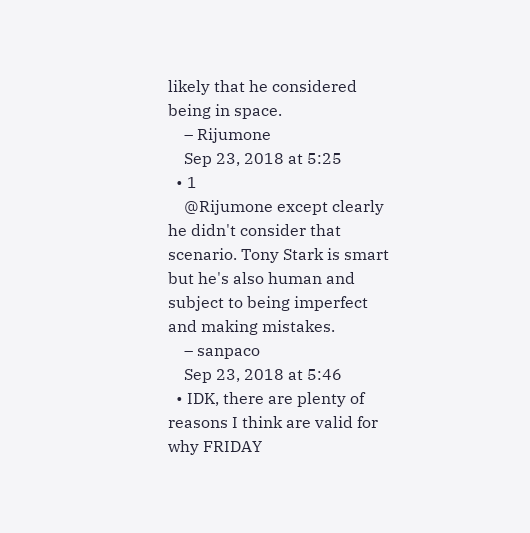likely that he considered being in space.
    – Rijumone
    Sep 23, 2018 at 5:25
  • 1
    @Rijumone except clearly he didn't consider that scenario. Tony Stark is smart but he's also human and subject to being imperfect and making mistakes.
    – sanpaco
    Sep 23, 2018 at 5:46
  • IDK, there are plenty of reasons I think are valid for why FRIDAY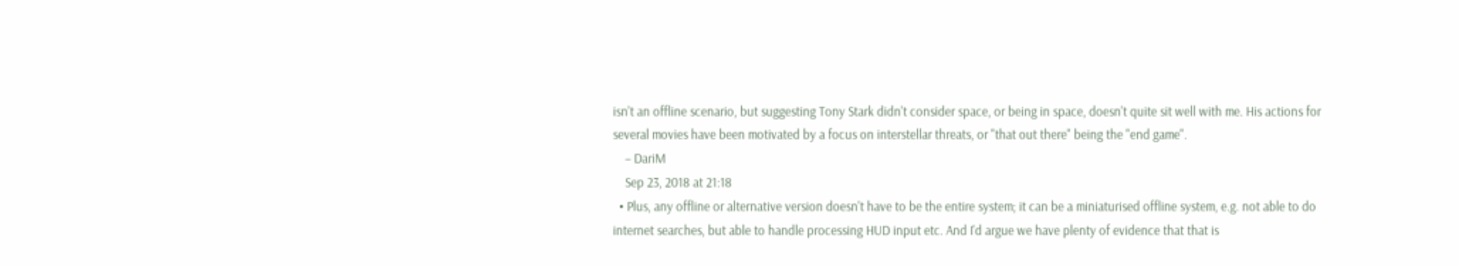isn't an offline scenario, but suggesting Tony Stark didn't consider space, or being in space, doesn't quite sit well with me. His actions for several movies have been motivated by a focus on interstellar threats, or "that out there" being the "end game".
    – DariM
    Sep 23, 2018 at 21:18
  • Plus, any offline or alternative version doesn't have to be the entire system; it can be a miniaturised offline system, e.g. not able to do internet searches, but able to handle processing HUD input etc. And I'd argue we have plenty of evidence that that is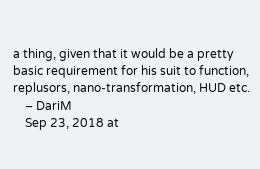a thing, given that it would be a pretty basic requirement for his suit to function, replusors, nano-transformation, HUD etc.
    – DariM
    Sep 23, 2018 at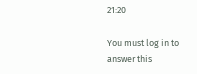21:20

You must log in to answer this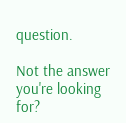question.

Not the answer you're looking for?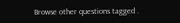Browse other questions tagged .